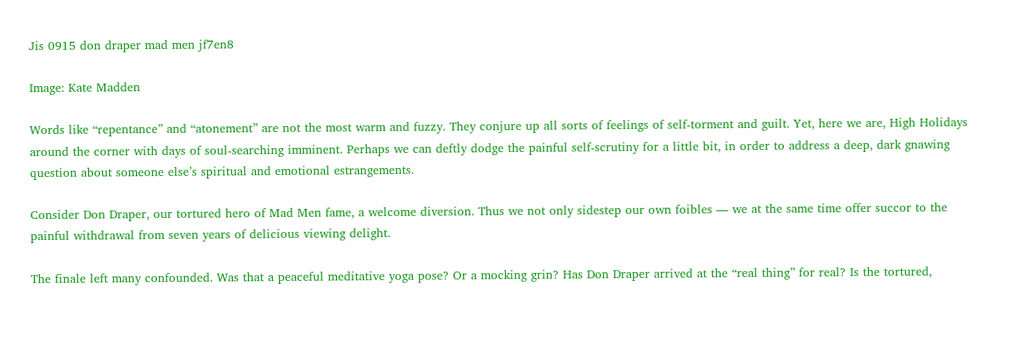Jis 0915 don draper mad men jf7en8

Image: Kate Madden

Words like “repentance” and “atonement” are not the most warm and fuzzy. They conjure up all sorts of feelings of self-torment and guilt. Yet, here we are, High Holidays around the corner with days of soul-searching imminent. Perhaps we can deftly dodge the painful self-scrutiny for a little bit, in order to address a deep, dark gnawing question about someone else’s spiritual and emotional estrangements.

Consider Don Draper, our tortured hero of Mad Men fame, a welcome diversion. Thus we not only sidestep our own foibles — we at the same time offer succor to the painful withdrawal from seven years of delicious viewing delight.

The finale left many confounded. Was that a peaceful meditative yoga pose? Or a mocking grin? Has Don Draper arrived at the “real thing” for real? Is the tortured,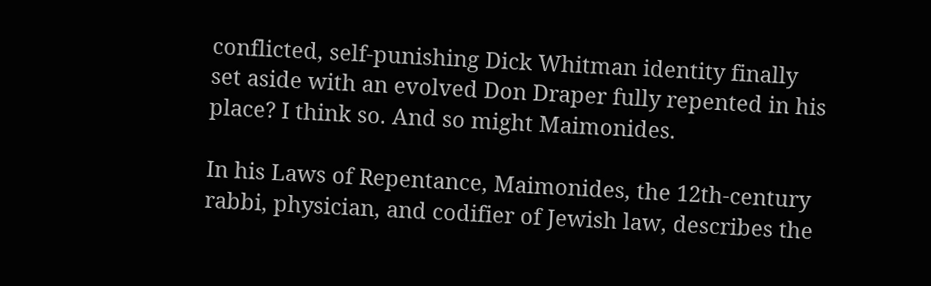conflicted, self-punishing Dick Whitman identity finally set aside with an evolved Don Draper fully repented in his place? I think so. And so might Maimonides.

In his Laws of Repentance, Maimonides, the 12th-century rabbi, physician, and codifier of Jewish law, describes the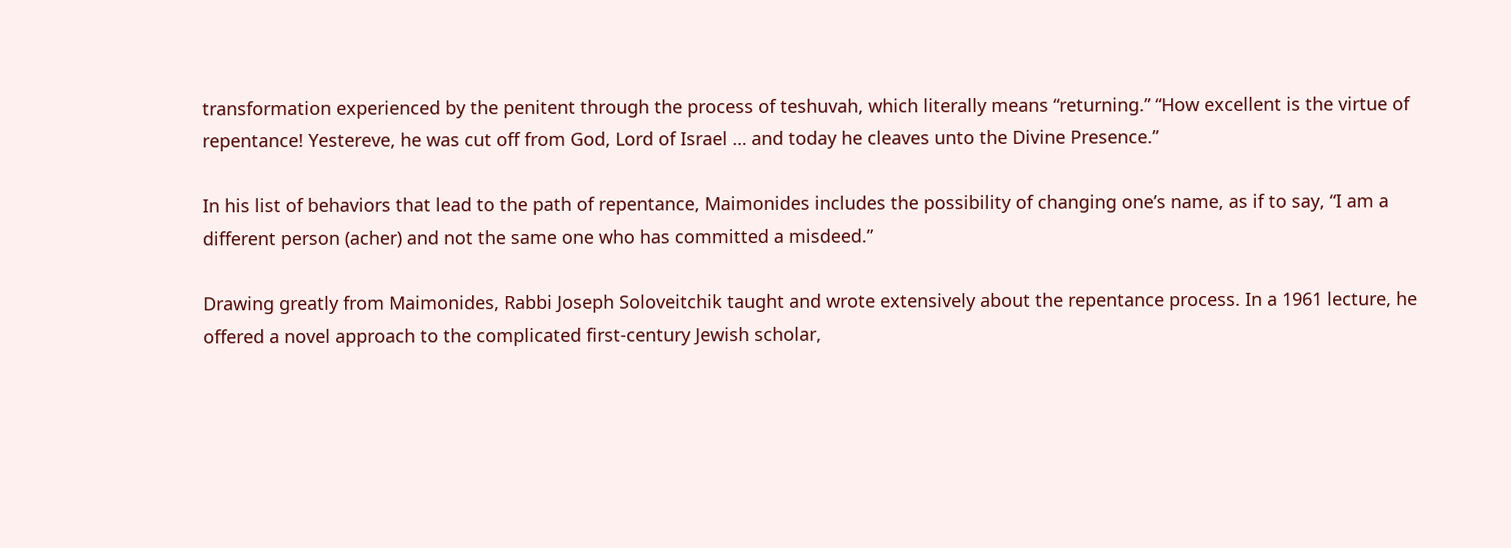transformation experienced by the penitent through the process of teshuvah, which literally means “returning.” “How excellent is the virtue of repentance! Yestereve, he was cut off from God, Lord of Israel … and today he cleaves unto the Divine Presence.”

In his list of behaviors that lead to the path of repentance, Maimonides includes the possibility of changing one’s name, as if to say, “I am a different person (acher) and not the same one who has committed a misdeed.”

Drawing greatly from Maimonides, Rabbi Joseph Soloveitchik taught and wrote extensively about the repentance process. In a 1961 lecture, he offered a novel approach to the complicated first-century Jewish scholar,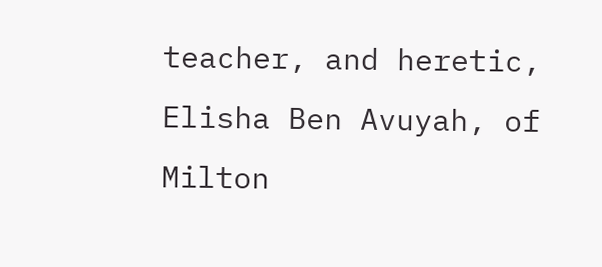teacher, and heretic, Elisha Ben Avuyah, of Milton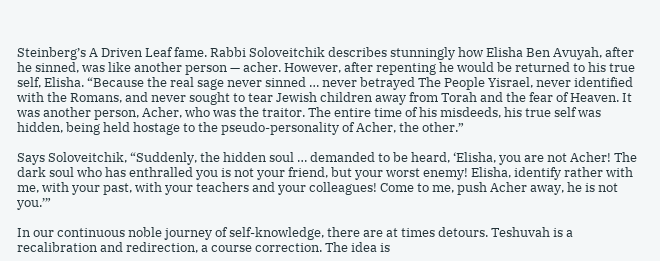Steinberg’s A Driven Leaf fame. Rabbi Soloveitchik describes stunningly how Elisha Ben Avuyah, after he sinned, was like another person — acher. However, after repenting he would be returned to his true self, Elisha. “Because the real sage never sinned … never betrayed The People Yisrael, never identified with the Romans, and never sought to tear Jewish children away from Torah and the fear of Heaven. It was another person, Acher, who was the traitor. The entire time of his misdeeds, his true self was hidden, being held hostage to the pseudo-personality of Acher, the other.”

Says Soloveitchik, “Suddenly, the hidden soul … demanded to be heard, ‘Elisha, you are not Acher! The dark soul who has enthralled you is not your friend, but your worst enemy! Elisha, identify rather with me, with your past, with your teachers and your colleagues! Come to me, push Acher away, he is not you.’”

In our continuous noble journey of self-knowledge, there are at times detours. Teshuvah is a recalibration and redirection, a course correction. The idea is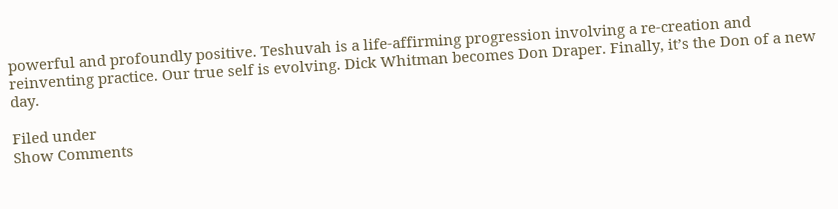powerful and profoundly positive. Teshuvah is a life-affirming progression involving a re-creation and reinventing practice. Our true self is evolving. Dick Whitman becomes Don Draper. Finally, it’s the Don of a new day.

Filed under
Show Comments